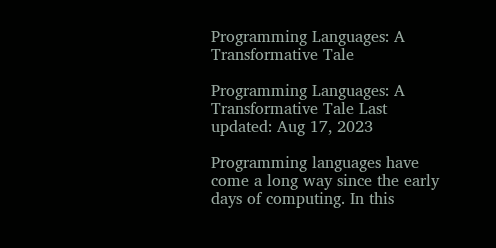Programming Languages: A Transformative Tale

Programming Languages: A Transformative Tale Last updated: Aug 17, 2023

Programming languages have come a long way since the early days of computing. In this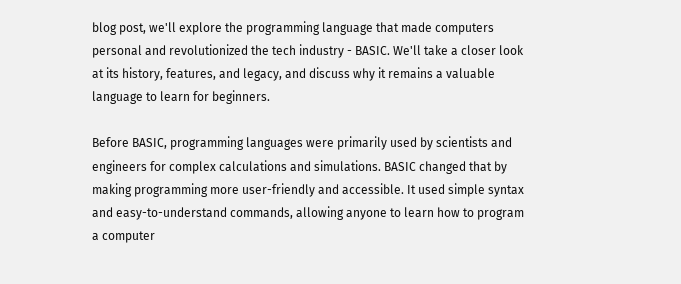blog post, we'll explore the programming language that made computers personal and revolutionized the tech industry - BASIC. We'll take a closer look at its history, features, and legacy, and discuss why it remains a valuable language to learn for beginners.

Before BASIC, programming languages were primarily used by scientists and engineers for complex calculations and simulations. BASIC changed that by making programming more user-friendly and accessible. It used simple syntax and easy-to-understand commands, allowing anyone to learn how to program a computer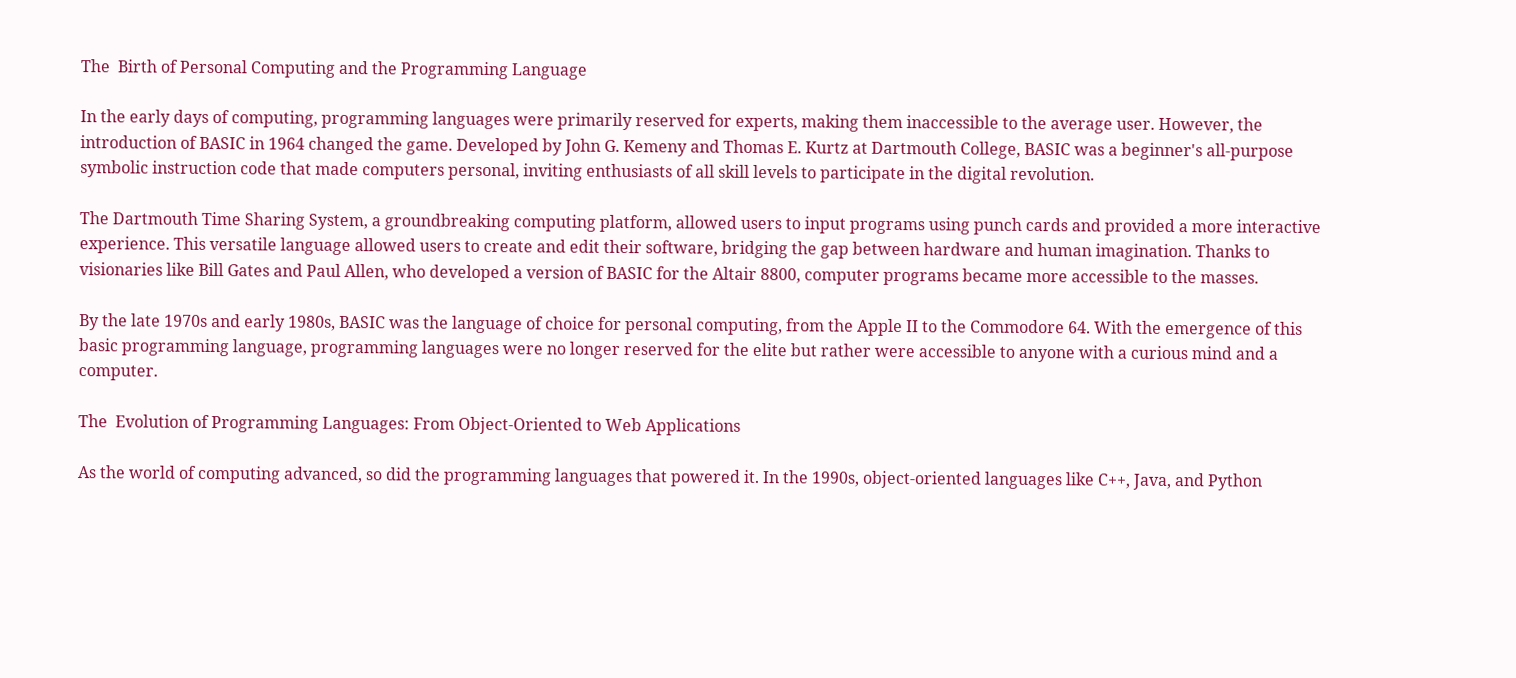The  Birth of Personal Computing and the Programming Language

In the early days of computing, programming languages were primarily reserved for experts, making them inaccessible to the average user. However, the introduction of BASIC in 1964 changed the game. Developed by John G. Kemeny and Thomas E. Kurtz at Dartmouth College, BASIC was a beginner's all-purpose symbolic instruction code that made computers personal, inviting enthusiasts of all skill levels to participate in the digital revolution.

The Dartmouth Time Sharing System, a groundbreaking computing platform, allowed users to input programs using punch cards and provided a more interactive experience. This versatile language allowed users to create and edit their software, bridging the gap between hardware and human imagination. Thanks to visionaries like Bill Gates and Paul Allen, who developed a version of BASIC for the Altair 8800, computer programs became more accessible to the masses.

By the late 1970s and early 1980s, BASIC was the language of choice for personal computing, from the Apple II to the Commodore 64. With the emergence of this basic programming language, programming languages were no longer reserved for the elite but rather were accessible to anyone with a curious mind and a computer.

The  Evolution of Programming Languages: From Object-Oriented to Web Applications

As the world of computing advanced, so did the programming languages that powered it. In the 1990s, object-oriented languages like C++, Java, and Python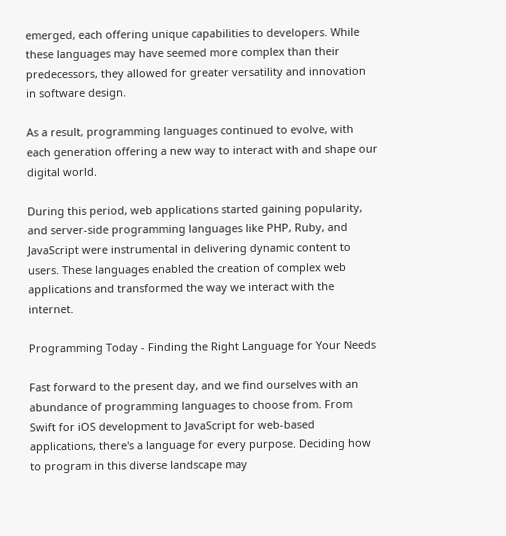emerged, each offering unique capabilities to developers. While these languages may have seemed more complex than their predecessors, they allowed for greater versatility and innovation in software design.

As a result, programming languages continued to evolve, with each generation offering a new way to interact with and shape our digital world.

During this period, web applications started gaining popularity, and server-side programming languages like PHP, Ruby, and JavaScript were instrumental in delivering dynamic content to users. These languages enabled the creation of complex web applications and transformed the way we interact with the internet.

Programming Today - Finding the Right Language for Your Needs

Fast forward to the present day, and we find ourselves with an abundance of programming languages to choose from. From Swift for iOS development to JavaScript for web-based applications, there's a language for every purpose. Deciding how to program in this diverse landscape may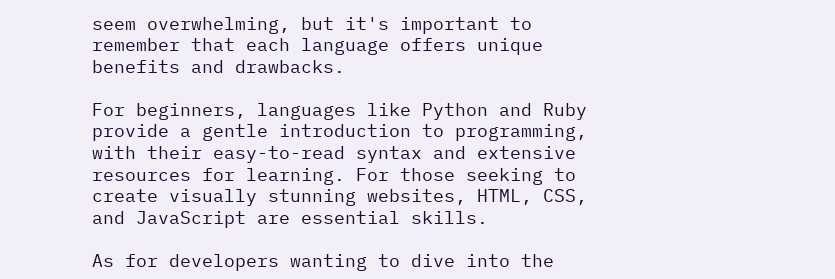seem overwhelming, but it's important to remember that each language offers unique benefits and drawbacks.

For beginners, languages like Python and Ruby provide a gentle introduction to programming, with their easy-to-read syntax and extensive resources for learning. For those seeking to create visually stunning websites, HTML, CSS, and JavaScript are essential skills.

As for developers wanting to dive into the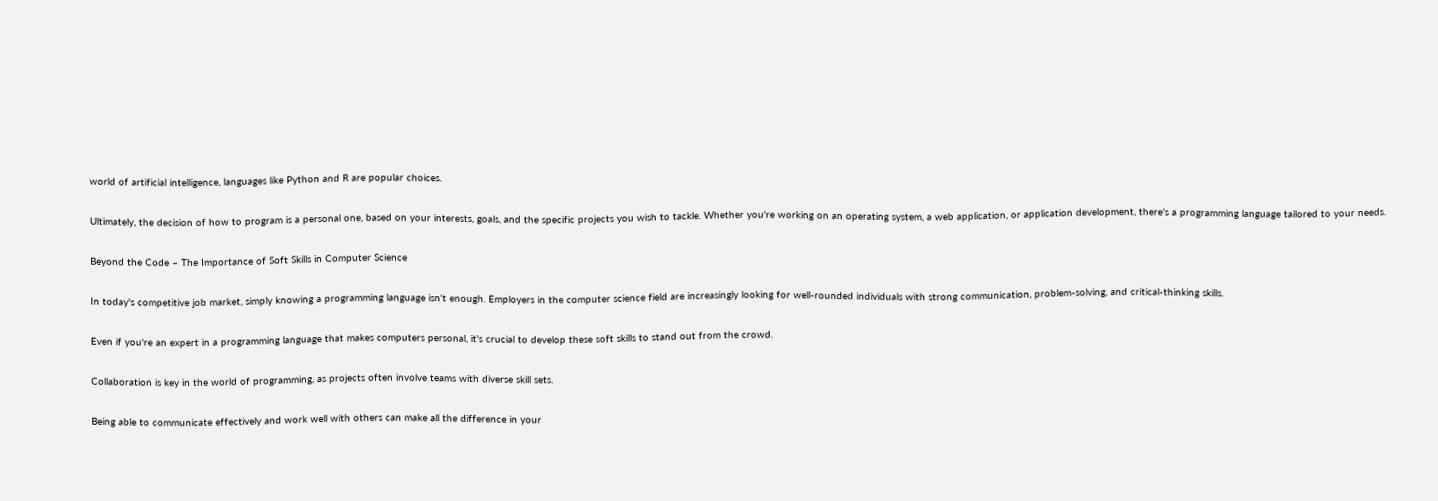world of artificial intelligence, languages like Python and R are popular choices.

Ultimately, the decision of how to program is a personal one, based on your interests, goals, and the specific projects you wish to tackle. Whether you're working on an operating system, a web application, or application development, there's a programming language tailored to your needs.

Beyond the Code – The Importance of Soft Skills in Computer Science

In today's competitive job market, simply knowing a programming language isn't enough. Employers in the computer science field are increasingly looking for well-rounded individuals with strong communication, problem-solving, and critical-thinking skills.

Even if you're an expert in a programming language that makes computers personal, it's crucial to develop these soft skills to stand out from the crowd.

Collaboration is key in the world of programming, as projects often involve teams with diverse skill sets.

Being able to communicate effectively and work well with others can make all the difference in your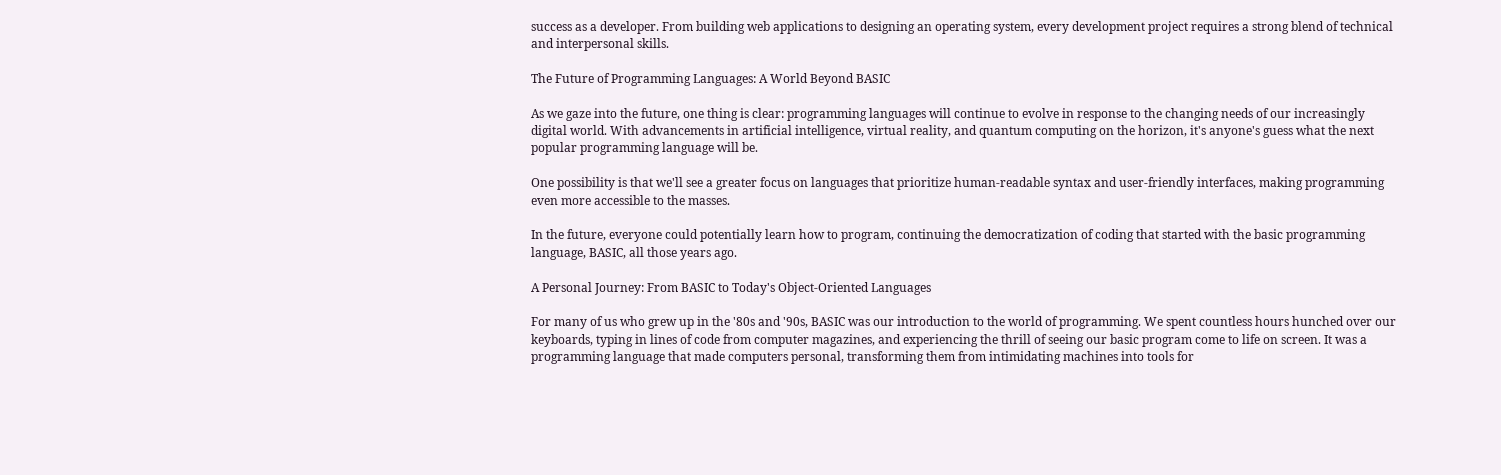success as a developer. From building web applications to designing an operating system, every development project requires a strong blend of technical and interpersonal skills.

The Future of Programming Languages: A World Beyond BASIC

As we gaze into the future, one thing is clear: programming languages will continue to evolve in response to the changing needs of our increasingly digital world. With advancements in artificial intelligence, virtual reality, and quantum computing on the horizon, it's anyone's guess what the next popular programming language will be.

One possibility is that we'll see a greater focus on languages that prioritize human-readable syntax and user-friendly interfaces, making programming even more accessible to the masses.

In the future, everyone could potentially learn how to program, continuing the democratization of coding that started with the basic programming language, BASIC, all those years ago.

A Personal Journey: From BASIC to Today's Object-Oriented Languages

For many of us who grew up in the '80s and '90s, BASIC was our introduction to the world of programming. We spent countless hours hunched over our keyboards, typing in lines of code from computer magazines, and experiencing the thrill of seeing our basic program come to life on screen. It was a programming language that made computers personal, transforming them from intimidating machines into tools for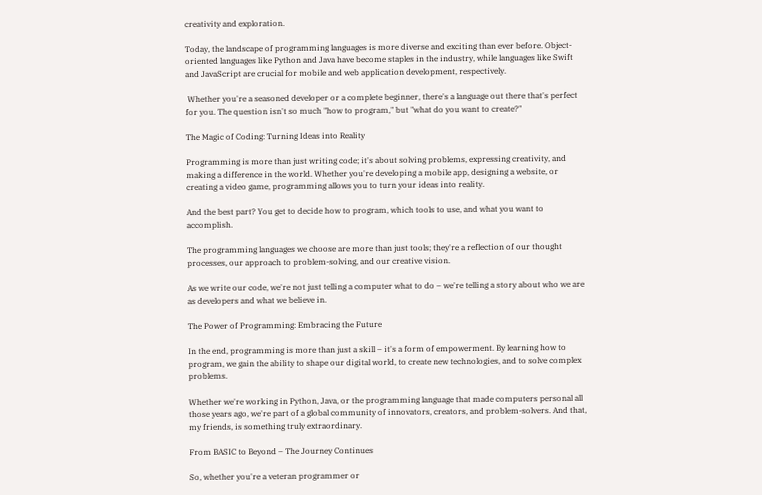creativity and exploration.

Today, the landscape of programming languages is more diverse and exciting than ever before. Object-oriented languages like Python and Java have become staples in the industry, while languages like Swift and JavaScript are crucial for mobile and web application development, respectively.

 Whether you're a seasoned developer or a complete beginner, there's a language out there that's perfect for you. The question isn't so much "how to program," but "what do you want to create?"

The Magic of Coding: Turning Ideas into Reality

Programming is more than just writing code; it's about solving problems, expressing creativity, and making a difference in the world. Whether you're developing a mobile app, designing a website, or creating a video game, programming allows you to turn your ideas into reality.

And the best part? You get to decide how to program, which tools to use, and what you want to accomplish.

The programming languages we choose are more than just tools; they're a reflection of our thought processes, our approach to problem-solving, and our creative vision.

As we write our code, we're not just telling a computer what to do – we're telling a story about who we are as developers and what we believe in.

The Power of Programming: Embracing the Future

In the end, programming is more than just a skill – it's a form of empowerment. By learning how to program, we gain the ability to shape our digital world, to create new technologies, and to solve complex problems.

Whether we're working in Python, Java, or the programming language that made computers personal all those years ago, we're part of a global community of innovators, creators, and problem-solvers. And that, my friends, is something truly extraordinary.

From BASIC to Beyond – The Journey Continues

So, whether you're a veteran programmer or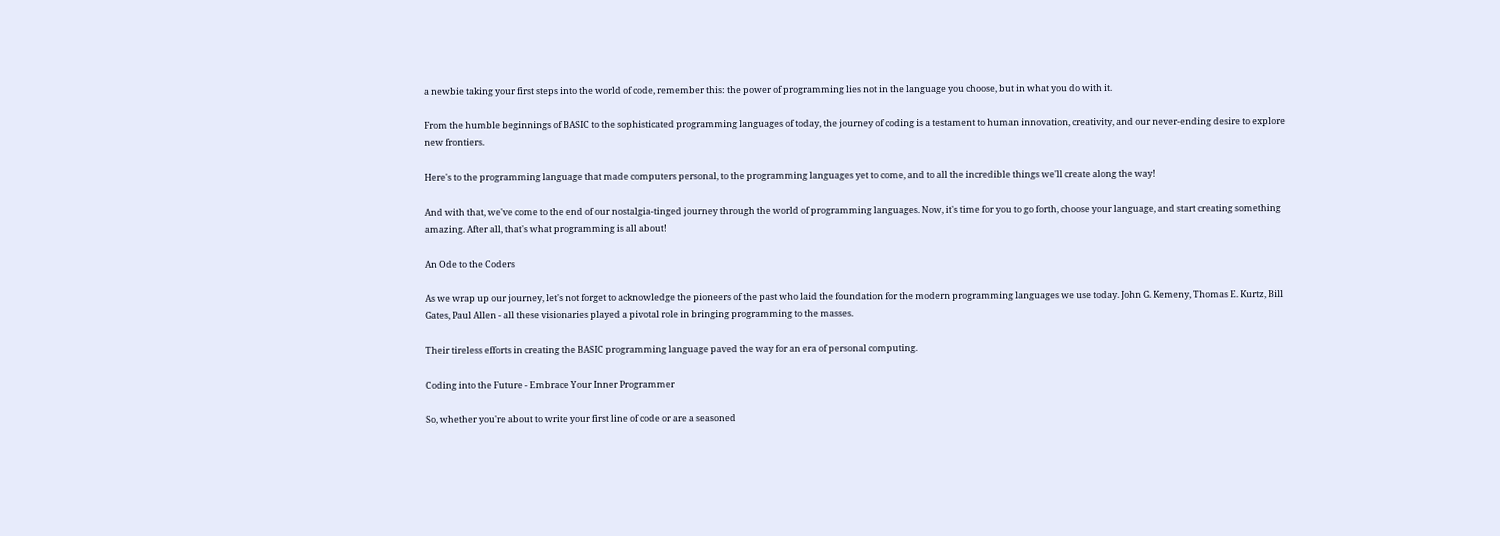a newbie taking your first steps into the world of code, remember this: the power of programming lies not in the language you choose, but in what you do with it.

From the humble beginnings of BASIC to the sophisticated programming languages of today, the journey of coding is a testament to human innovation, creativity, and our never-ending desire to explore new frontiers.

Here's to the programming language that made computers personal, to the programming languages yet to come, and to all the incredible things we'll create along the way!

And with that, we've come to the end of our nostalgia-tinged journey through the world of programming languages. Now, it's time for you to go forth, choose your language, and start creating something amazing. After all, that's what programming is all about!

An Ode to the Coders

As we wrap up our journey, let's not forget to acknowledge the pioneers of the past who laid the foundation for the modern programming languages we use today. John G. Kemeny, Thomas E. Kurtz, Bill Gates, Paul Allen - all these visionaries played a pivotal role in bringing programming to the masses.

Their tireless efforts in creating the BASIC programming language paved the way for an era of personal computing.

Coding into the Future - Embrace Your Inner Programmer

So, whether you're about to write your first line of code or are a seasoned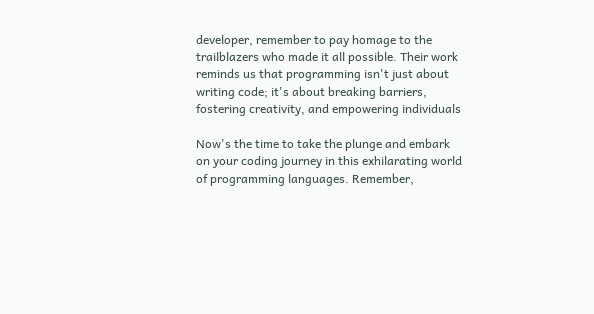developer, remember to pay homage to the trailblazers who made it all possible. Their work reminds us that programming isn't just about writing code; it's about breaking barriers, fostering creativity, and empowering individuals

Now's the time to take the plunge and embark on your coding journey in this exhilarating world of programming languages. Remember,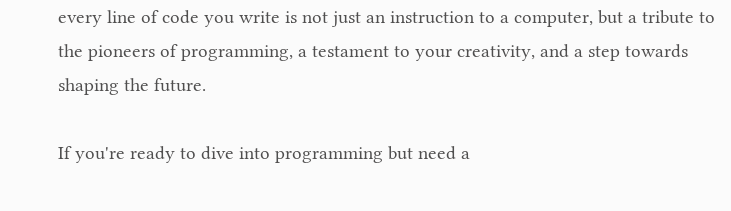every line of code you write is not just an instruction to a computer, but a tribute to the pioneers of programming, a testament to your creativity, and a step towards shaping the future.

If you're ready to dive into programming but need a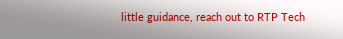little guidance, reach out to RTP Tech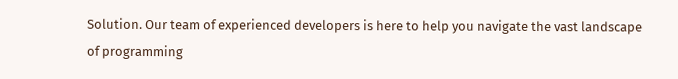Solution. Our team of experienced developers is here to help you navigate the vast landscape of programming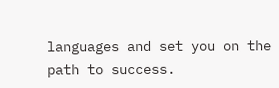languages and set you on the path to success.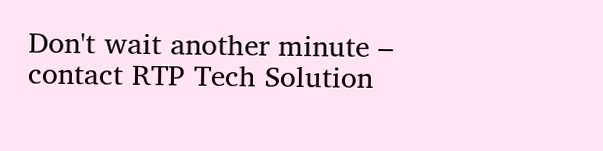Don't wait another minute – contact RTP Tech Solution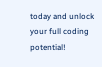today and unlock your full coding potential!